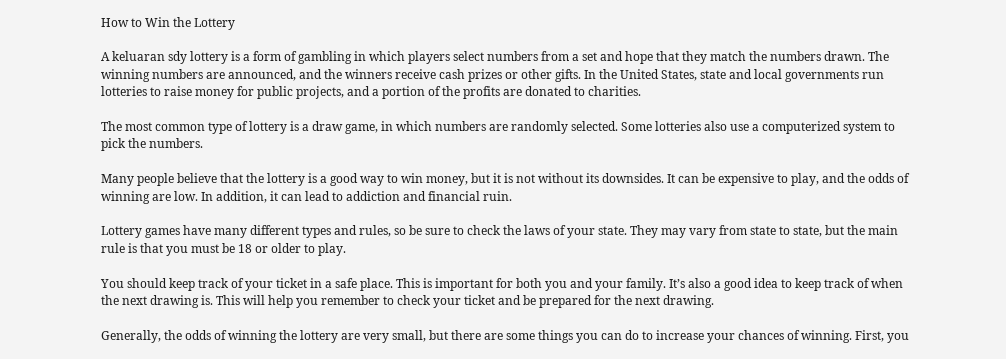How to Win the Lottery

A keluaran sdy lottery is a form of gambling in which players select numbers from a set and hope that they match the numbers drawn. The winning numbers are announced, and the winners receive cash prizes or other gifts. In the United States, state and local governments run lotteries to raise money for public projects, and a portion of the profits are donated to charities.

The most common type of lottery is a draw game, in which numbers are randomly selected. Some lotteries also use a computerized system to pick the numbers.

Many people believe that the lottery is a good way to win money, but it is not without its downsides. It can be expensive to play, and the odds of winning are low. In addition, it can lead to addiction and financial ruin.

Lottery games have many different types and rules, so be sure to check the laws of your state. They may vary from state to state, but the main rule is that you must be 18 or older to play.

You should keep track of your ticket in a safe place. This is important for both you and your family. It’s also a good idea to keep track of when the next drawing is. This will help you remember to check your ticket and be prepared for the next drawing.

Generally, the odds of winning the lottery are very small, but there are some things you can do to increase your chances of winning. First, you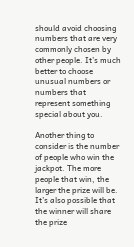should avoid choosing numbers that are very commonly chosen by other people. It’s much better to choose unusual numbers or numbers that represent something special about you.

Another thing to consider is the number of people who win the jackpot. The more people that win, the larger the prize will be. It’s also possible that the winner will share the prize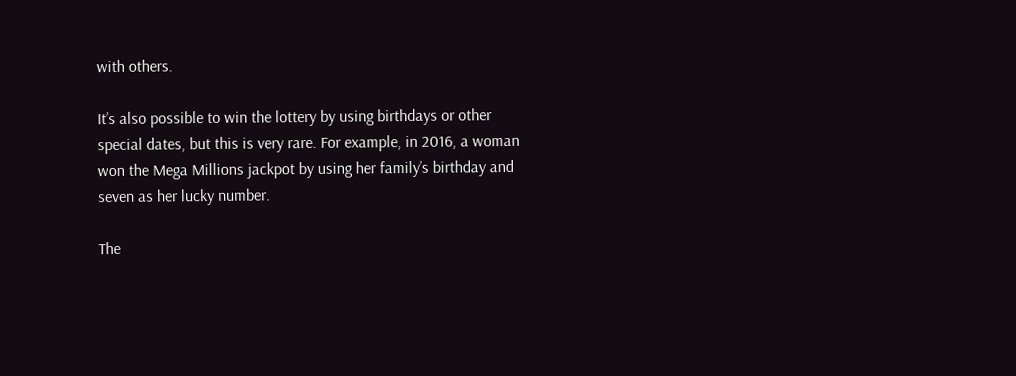with others.

It’s also possible to win the lottery by using birthdays or other special dates, but this is very rare. For example, in 2016, a woman won the Mega Millions jackpot by using her family’s birthday and seven as her lucky number.

The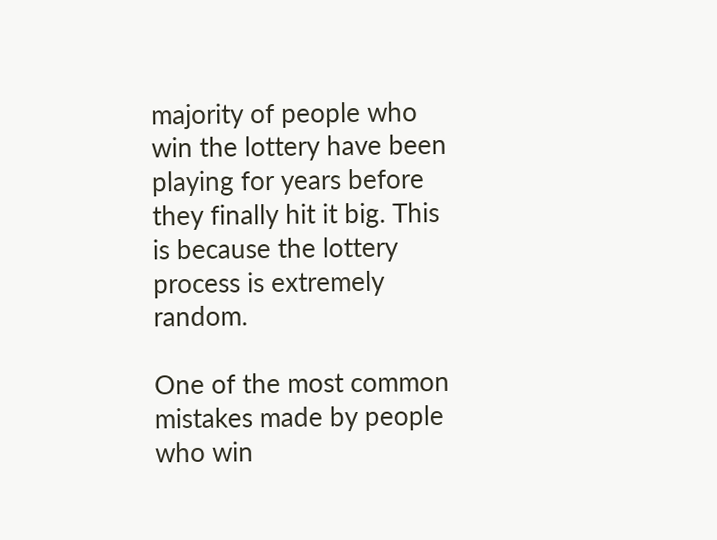majority of people who win the lottery have been playing for years before they finally hit it big. This is because the lottery process is extremely random.

One of the most common mistakes made by people who win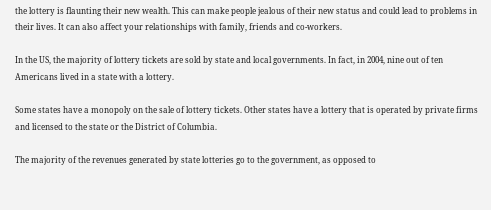the lottery is flaunting their new wealth. This can make people jealous of their new status and could lead to problems in their lives. It can also affect your relationships with family, friends and co-workers.

In the US, the majority of lottery tickets are sold by state and local governments. In fact, in 2004, nine out of ten Americans lived in a state with a lottery.

Some states have a monopoly on the sale of lottery tickets. Other states have a lottery that is operated by private firms and licensed to the state or the District of Columbia.

The majority of the revenues generated by state lotteries go to the government, as opposed to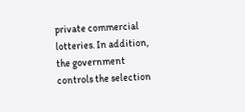private commercial lotteries. In addition, the government controls the selection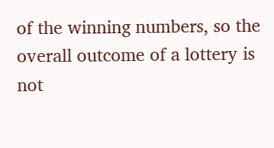of the winning numbers, so the overall outcome of a lottery is not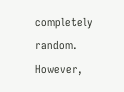completely random. However,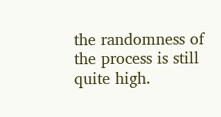the randomness of the process is still quite high.